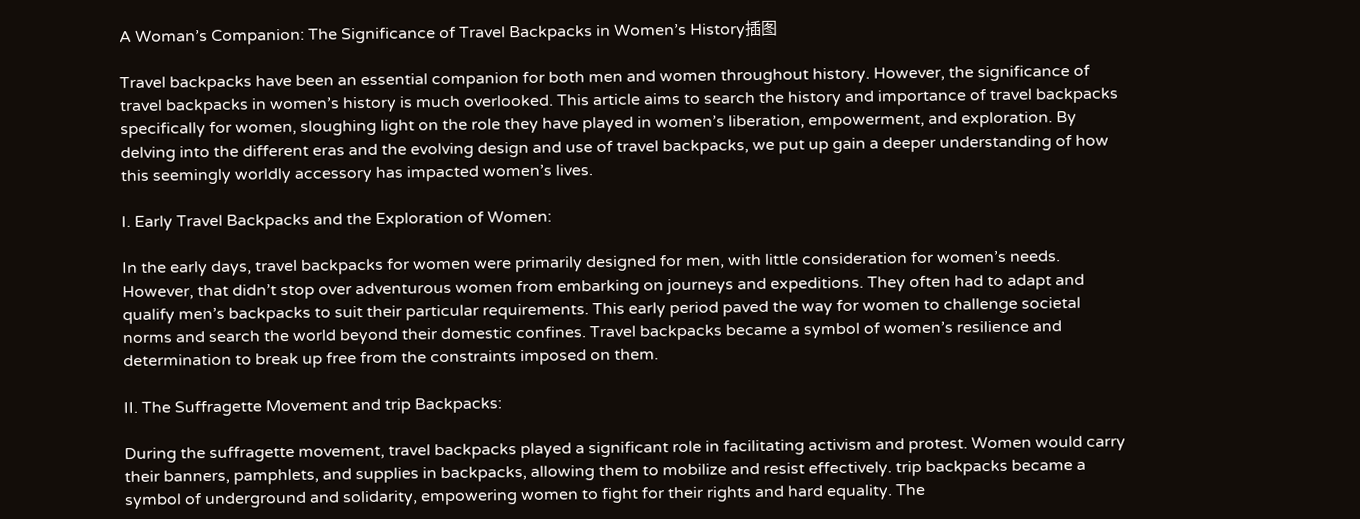A Woman’s Companion: The Significance of Travel Backpacks in Women’s History插图

Travel backpacks have been an essential companion for both men and women throughout history. However, the significance of travel backpacks in women’s history is much overlooked. This article aims to search the history and importance of travel backpacks specifically for women, sloughing light on the role they have played in women’s liberation, empowerment, and exploration. By delving into the different eras and the evolving design and use of travel backpacks, we put up gain a deeper understanding of how this seemingly worldly accessory has impacted women’s lives.

I. Early Travel Backpacks and the Exploration of Women:

In the early days, travel backpacks for women were primarily designed for men, with little consideration for women’s needs. However, that didn’t stop over adventurous women from embarking on journeys and expeditions. They often had to adapt and qualify men’s backpacks to suit their particular requirements. This early period paved the way for women to challenge societal norms and search the world beyond their domestic confines. Travel backpacks became a symbol of women’s resilience and determination to break up free from the constraints imposed on them.

II. The Suffragette Movement and trip Backpacks:

During the suffragette movement, travel backpacks played a significant role in facilitating activism and protest. Women would carry their banners, pamphlets, and supplies in backpacks, allowing them to mobilize and resist effectively. trip backpacks became a symbol of underground and solidarity, empowering women to fight for their rights and hard equality. The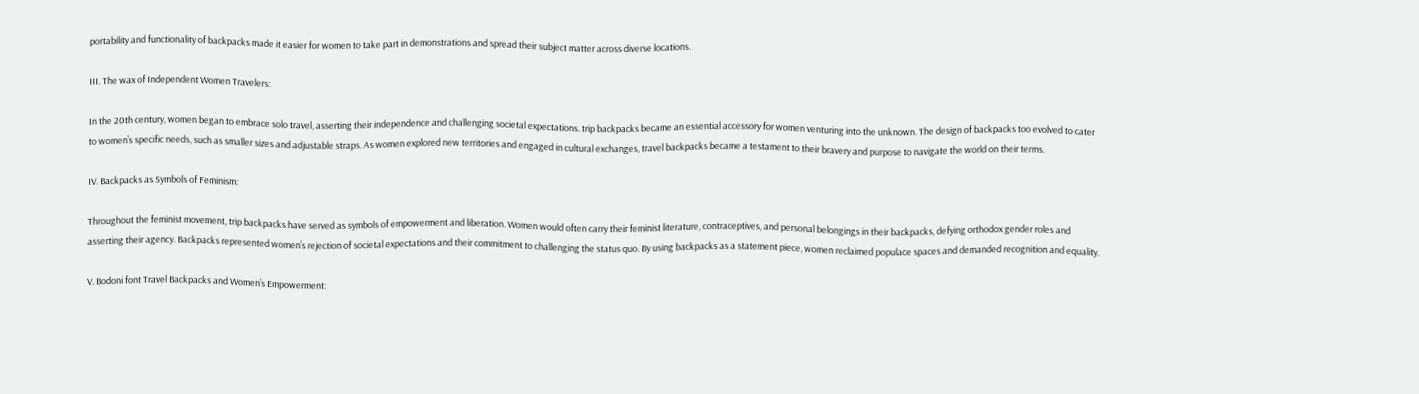portability and functionality of backpacks made it easier for women to take part in demonstrations and spread their subject matter across diverse locations.

III. The wax of Independent Women Travelers:

In the 20th century, women began to embrace solo travel, asserting their independence and challenging societal expectations. trip backpacks became an essential accessory for women venturing into the unknown. The design of backpacks too evolved to cater to women’s specific needs, such as smaller sizes and adjustable straps. As women explored new territories and engaged in cultural exchanges, travel backpacks became a testament to their bravery and purpose to navigate the world on their terms.

IV. Backpacks as Symbols of Feminism:

Throughout the feminist movement, trip backpacks have served as symbols of empowerment and liberation. Women would often carry their feminist literature, contraceptives, and personal belongings in their backpacks, defying orthodox gender roles and asserting their agency. Backpacks represented women’s rejection of societal expectations and their commitment to challenging the status quo. By using backpacks as a statement piece, women reclaimed populace spaces and demanded recognition and equality.

V. Bodoni font Travel Backpacks and Women’s Empowerment: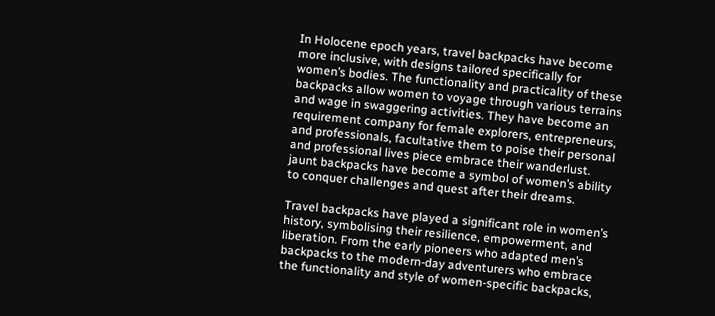In Holocene epoch years, travel backpacks have become more inclusive, with designs tailored specifically for women’s bodies. The functionality and practicality of these backpacks allow women to voyage through various terrains and wage in swaggering activities. They have become an requirement company for female explorers, entrepreneurs, and professionals, facultative them to poise their personal and professional lives piece embrace their wanderlust. jaunt backpacks have become a symbol of women’s ability to conquer challenges and quest after their dreams.

Travel backpacks have played a significant role in women’s history, symbolising their resilience, empowerment, and liberation. From the early pioneers who adapted men’s backpacks to the modern-day adventurers who embrace the functionality and style of women-specific backpacks,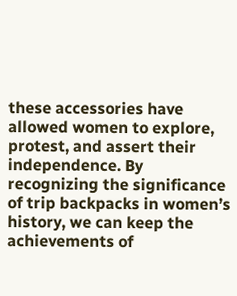these accessories have allowed women to explore, protest, and assert their independence. By recognizing the significance of trip backpacks in women’s history, we can keep the achievements of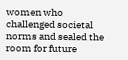women who challenged societal norms and sealed the room for future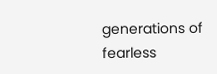generations of fearless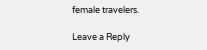female travelers.

Leave a Reply